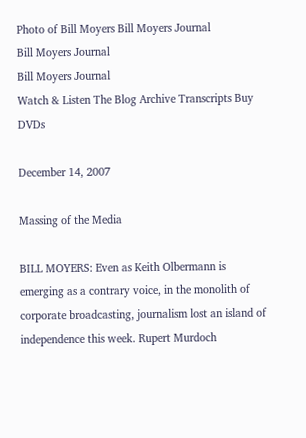Photo of Bill Moyers Bill Moyers Journal
Bill Moyers Journal
Bill Moyers Journal
Watch & Listen The Blog Archive Transcripts Buy DVDs

December 14, 2007

Massing of the Media

BILL MOYERS: Even as Keith Olbermann is emerging as a contrary voice, in the monolith of corporate broadcasting, journalism lost an island of independence this week. Rupert Murdoch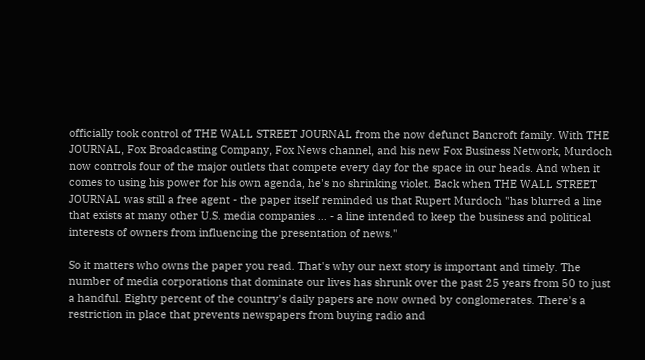officially took control of THE WALL STREET JOURNAL from the now defunct Bancroft family. With THE JOURNAL, Fox Broadcasting Company, Fox News channel, and his new Fox Business Network, Murdoch now controls four of the major outlets that compete every day for the space in our heads. And when it comes to using his power for his own agenda, he's no shrinking violet. Back when THE WALL STREET JOURNAL was still a free agent - the paper itself reminded us that Rupert Murdoch "has blurred a line that exists at many other U.S. media companies ... - a line intended to keep the business and political interests of owners from influencing the presentation of news."

So it matters who owns the paper you read. That's why our next story is important and timely. The number of media corporations that dominate our lives has shrunk over the past 25 years from 50 to just a handful. Eighty percent of the country's daily papers are now owned by conglomerates. There's a restriction in place that prevents newspapers from buying radio and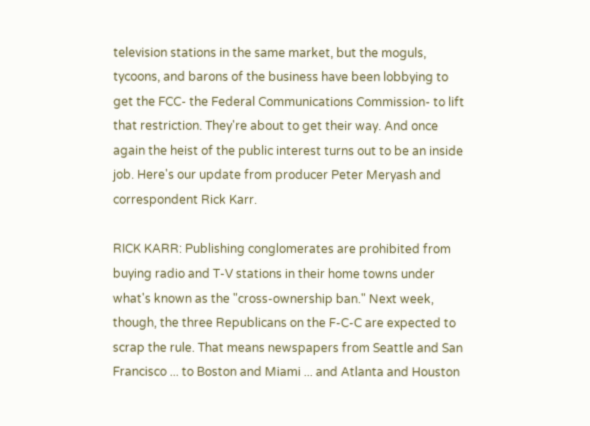television stations in the same market, but the moguls, tycoons, and barons of the business have been lobbying to get the FCC- the Federal Communications Commission- to lift that restriction. They're about to get their way. And once again the heist of the public interest turns out to be an inside job. Here's our update from producer Peter Meryash and correspondent Rick Karr.

RICK KARR: Publishing conglomerates are prohibited from buying radio and T-V stations in their home towns under what's known as the "cross-ownership ban." Next week, though, the three Republicans on the F-C-C are expected to scrap the rule. That means newspapers from Seattle and San Francisco ... to Boston and Miami ... and Atlanta and Houston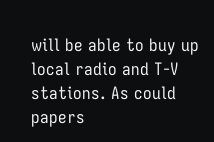will be able to buy up local radio and T-V stations. As could papers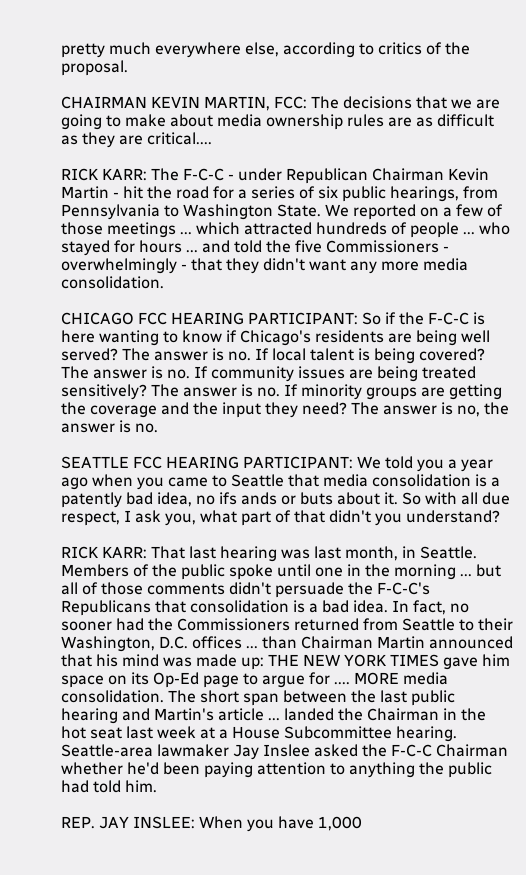pretty much everywhere else, according to critics of the proposal.

CHAIRMAN KEVIN MARTIN, FCC: The decisions that we are going to make about media ownership rules are as difficult as they are critical....

RICK KARR: The F-C-C - under Republican Chairman Kevin Martin - hit the road for a series of six public hearings, from Pennsylvania to Washington State. We reported on a few of those meetings ... which attracted hundreds of people ... who stayed for hours ... and told the five Commissioners - overwhelmingly - that they didn't want any more media consolidation.

CHICAGO FCC HEARING PARTICIPANT: So if the F-C-C is here wanting to know if Chicago's residents are being well served? The answer is no. If local talent is being covered? The answer is no. If community issues are being treated sensitively? The answer is no. If minority groups are getting the coverage and the input they need? The answer is no, the answer is no.

SEATTLE FCC HEARING PARTICIPANT: We told you a year ago when you came to Seattle that media consolidation is a patently bad idea, no ifs ands or buts about it. So with all due respect, I ask you, what part of that didn't you understand?

RICK KARR: That last hearing was last month, in Seattle. Members of the public spoke until one in the morning ... but all of those comments didn't persuade the F-C-C's Republicans that consolidation is a bad idea. In fact, no sooner had the Commissioners returned from Seattle to their Washington, D.C. offices ... than Chairman Martin announced that his mind was made up: THE NEW YORK TIMES gave him space on its Op-Ed page to argue for .... MORE media consolidation. The short span between the last public hearing and Martin's article ... landed the Chairman in the hot seat last week at a House Subcommittee hearing. Seattle-area lawmaker Jay Inslee asked the F-C-C Chairman whether he'd been paying attention to anything the public had told him.

REP. JAY INSLEE: When you have 1,000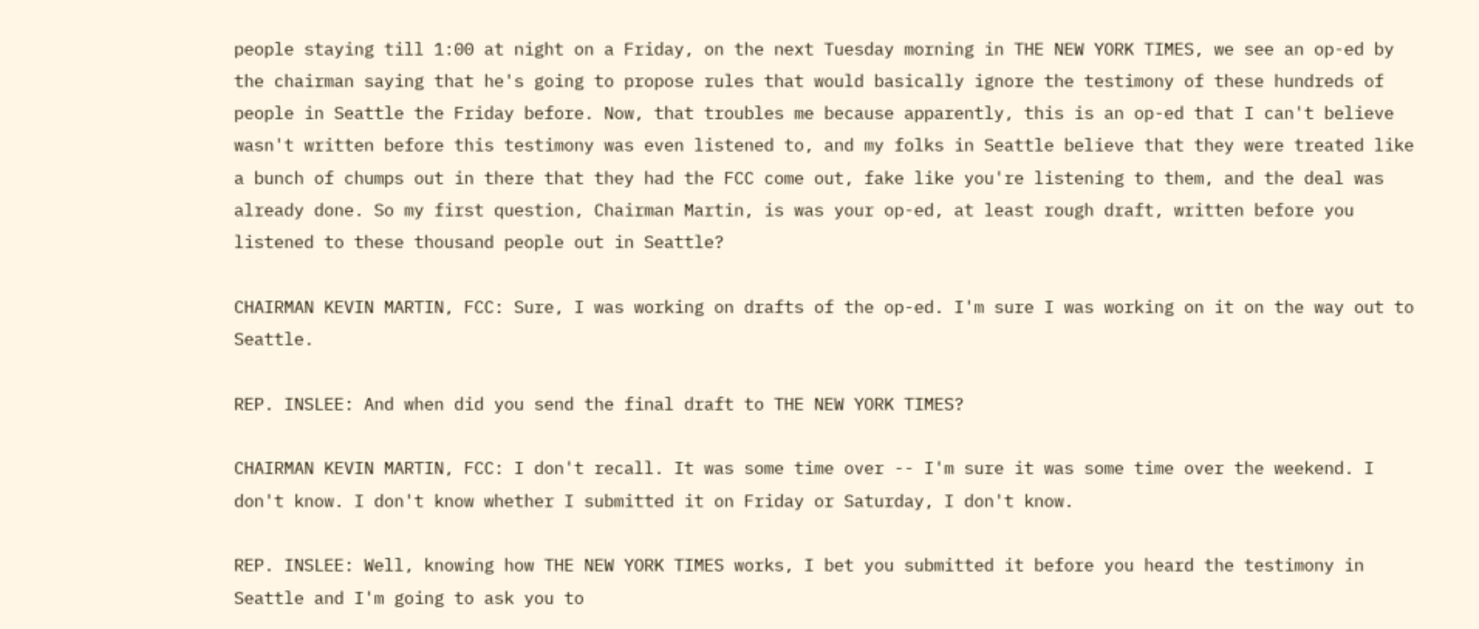people staying till 1:00 at night on a Friday, on the next Tuesday morning in THE NEW YORK TIMES, we see an op-ed by the chairman saying that he's going to propose rules that would basically ignore the testimony of these hundreds of people in Seattle the Friday before. Now, that troubles me because apparently, this is an op-ed that I can't believe wasn't written before this testimony was even listened to, and my folks in Seattle believe that they were treated like a bunch of chumps out in there that they had the FCC come out, fake like you're listening to them, and the deal was already done. So my first question, Chairman Martin, is was your op-ed, at least rough draft, written before you listened to these thousand people out in Seattle?

CHAIRMAN KEVIN MARTIN, FCC: Sure, I was working on drafts of the op-ed. I'm sure I was working on it on the way out to Seattle.

REP. INSLEE: And when did you send the final draft to THE NEW YORK TIMES?

CHAIRMAN KEVIN MARTIN, FCC: I don't recall. It was some time over -- I'm sure it was some time over the weekend. I don't know. I don't know whether I submitted it on Friday or Saturday, I don't know.

REP. INSLEE: Well, knowing how THE NEW YORK TIMES works, I bet you submitted it before you heard the testimony in Seattle and I'm going to ask you to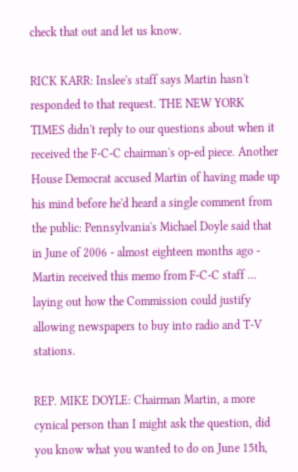check that out and let us know.

RICK KARR: Inslee's staff says Martin hasn't responded to that request. THE NEW YORK TIMES didn't reply to our questions about when it received the F-C-C chairman's op-ed piece. Another House Democrat accused Martin of having made up his mind before he'd heard a single comment from the public: Pennsylvania's Michael Doyle said that in June of 2006 - almost eighteen months ago - Martin received this memo from F-C-C staff ... laying out how the Commission could justify allowing newspapers to buy into radio and T-V stations.

REP. MIKE DOYLE: Chairman Martin, a more cynical person than I might ask the question, did you know what you wanted to do on June 15th,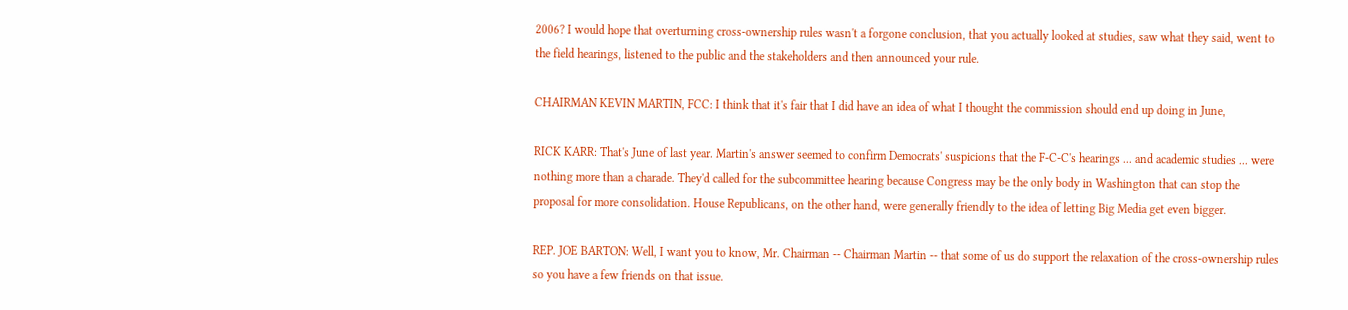2006? I would hope that overturning cross-ownership rules wasn't a forgone conclusion, that you actually looked at studies, saw what they said, went to the field hearings, listened to the public and the stakeholders and then announced your rule.

CHAIRMAN KEVIN MARTIN, FCC: I think that it's fair that I did have an idea of what I thought the commission should end up doing in June,

RICK KARR: That's June of last year. Martin's answer seemed to confirm Democrats' suspicions that the F-C-C's hearings ... and academic studies ... were nothing more than a charade. They'd called for the subcommittee hearing because Congress may be the only body in Washington that can stop the proposal for more consolidation. House Republicans, on the other hand, were generally friendly to the idea of letting Big Media get even bigger.

REP. JOE BARTON: Well, I want you to know, Mr. Chairman -- Chairman Martin -- that some of us do support the relaxation of the cross-ownership rules so you have a few friends on that issue.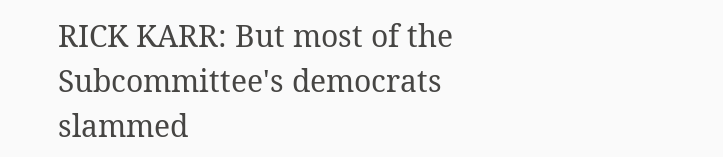RICK KARR: But most of the Subcommittee's democrats slammed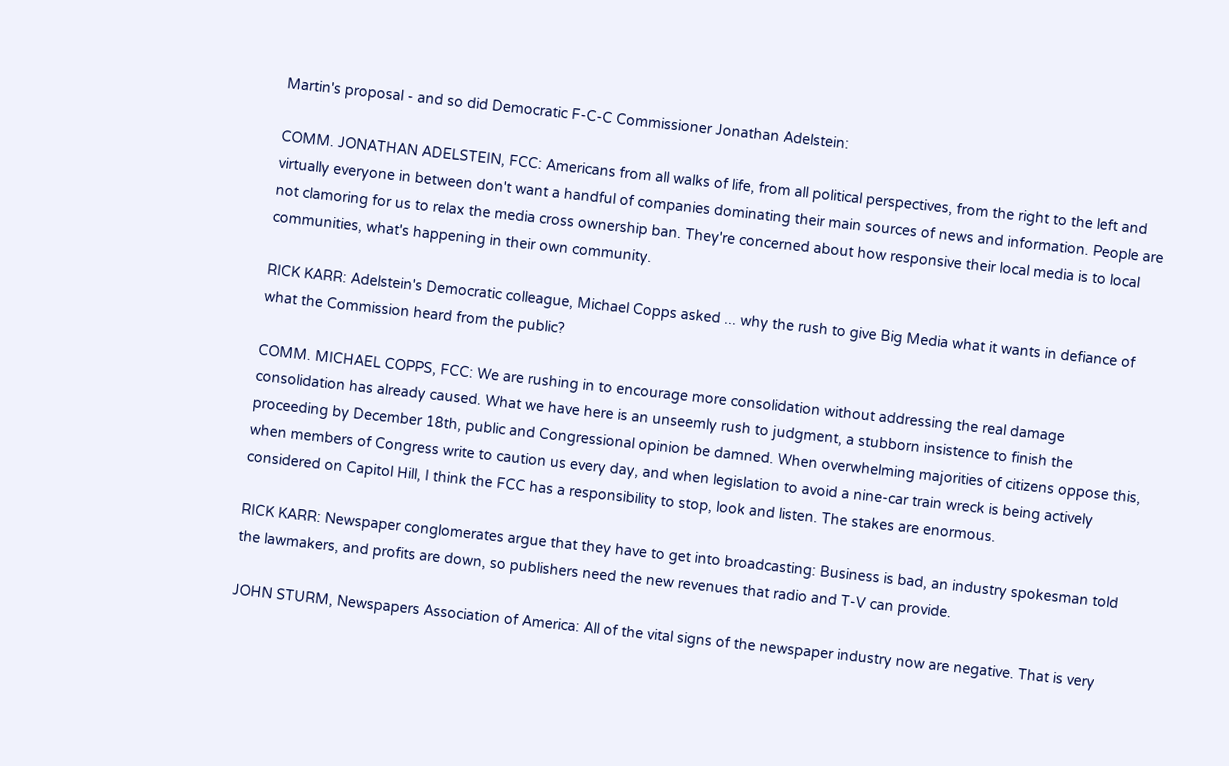Martin's proposal - and so did Democratic F-C-C Commissioner Jonathan Adelstein:

COMM. JONATHAN ADELSTEIN, FCC: Americans from all walks of life, from all political perspectives, from the right to the left and virtually everyone in between don't want a handful of companies dominating their main sources of news and information. People are not clamoring for us to relax the media cross ownership ban. They're concerned about how responsive their local media is to local communities, what's happening in their own community.

RICK KARR: Adelstein's Democratic colleague, Michael Copps asked ... why the rush to give Big Media what it wants in defiance of what the Commission heard from the public?

COMM. MICHAEL COPPS, FCC: We are rushing in to encourage more consolidation without addressing the real damage consolidation has already caused. What we have here is an unseemly rush to judgment, a stubborn insistence to finish the proceeding by December 18th, public and Congressional opinion be damned. When overwhelming majorities of citizens oppose this, when members of Congress write to caution us every day, and when legislation to avoid a nine-car train wreck is being actively considered on Capitol Hill, I think the FCC has a responsibility to stop, look and listen. The stakes are enormous.

RICK KARR: Newspaper conglomerates argue that they have to get into broadcasting: Business is bad, an industry spokesman told the lawmakers, and profits are down, so publishers need the new revenues that radio and T-V can provide.

JOHN STURM, Newspapers Association of America: All of the vital signs of the newspaper industry now are negative. That is very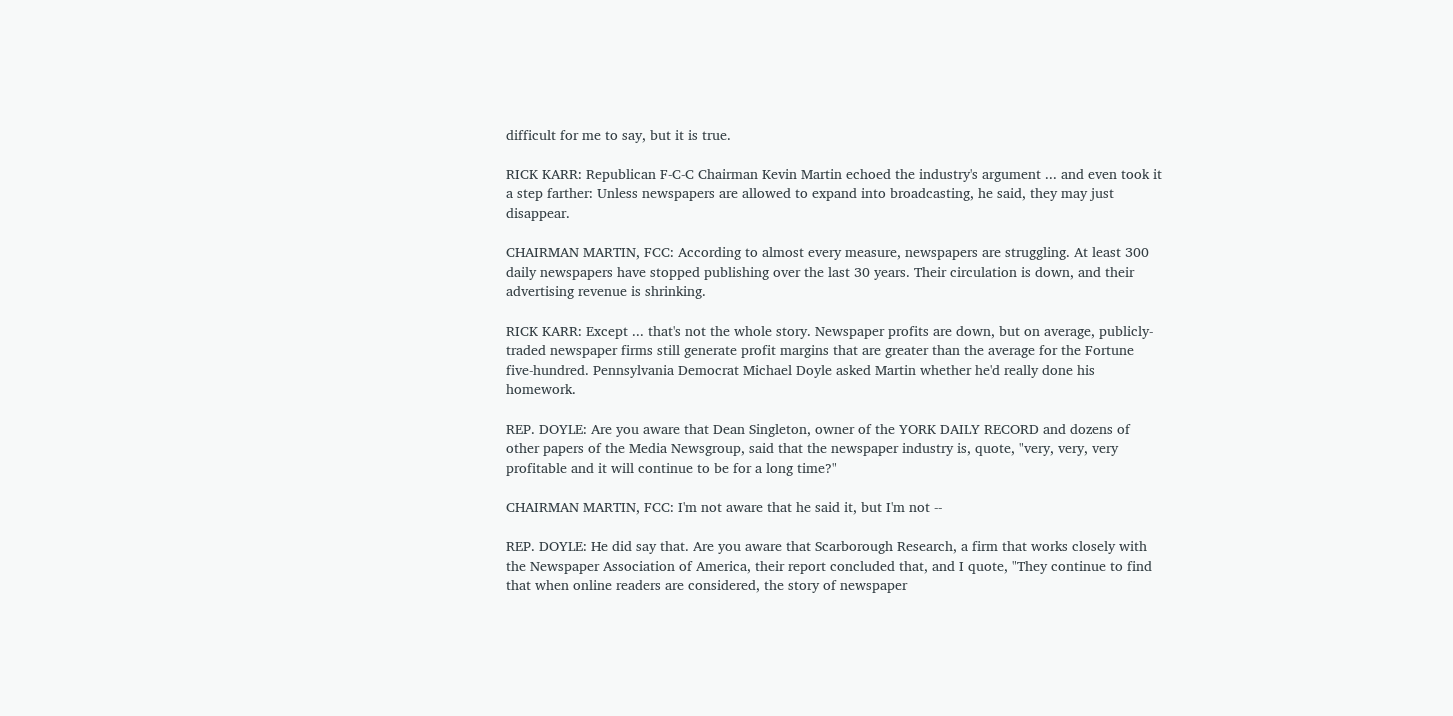difficult for me to say, but it is true.

RICK KARR: Republican F-C-C Chairman Kevin Martin echoed the industry's argument ... and even took it a step farther: Unless newspapers are allowed to expand into broadcasting, he said, they may just disappear.

CHAIRMAN MARTIN, FCC: According to almost every measure, newspapers are struggling. At least 300 daily newspapers have stopped publishing over the last 30 years. Their circulation is down, and their advertising revenue is shrinking.

RICK KARR: Except ... that's not the whole story. Newspaper profits are down, but on average, publicly-traded newspaper firms still generate profit margins that are greater than the average for the Fortune five-hundred. Pennsylvania Democrat Michael Doyle asked Martin whether he'd really done his homework.

REP. DOYLE: Are you aware that Dean Singleton, owner of the YORK DAILY RECORD and dozens of other papers of the Media Newsgroup, said that the newspaper industry is, quote, "very, very, very profitable and it will continue to be for a long time?"

CHAIRMAN MARTIN, FCC: I'm not aware that he said it, but I'm not --

REP. DOYLE: He did say that. Are you aware that Scarborough Research, a firm that works closely with the Newspaper Association of America, their report concluded that, and I quote, "They continue to find that when online readers are considered, the story of newspaper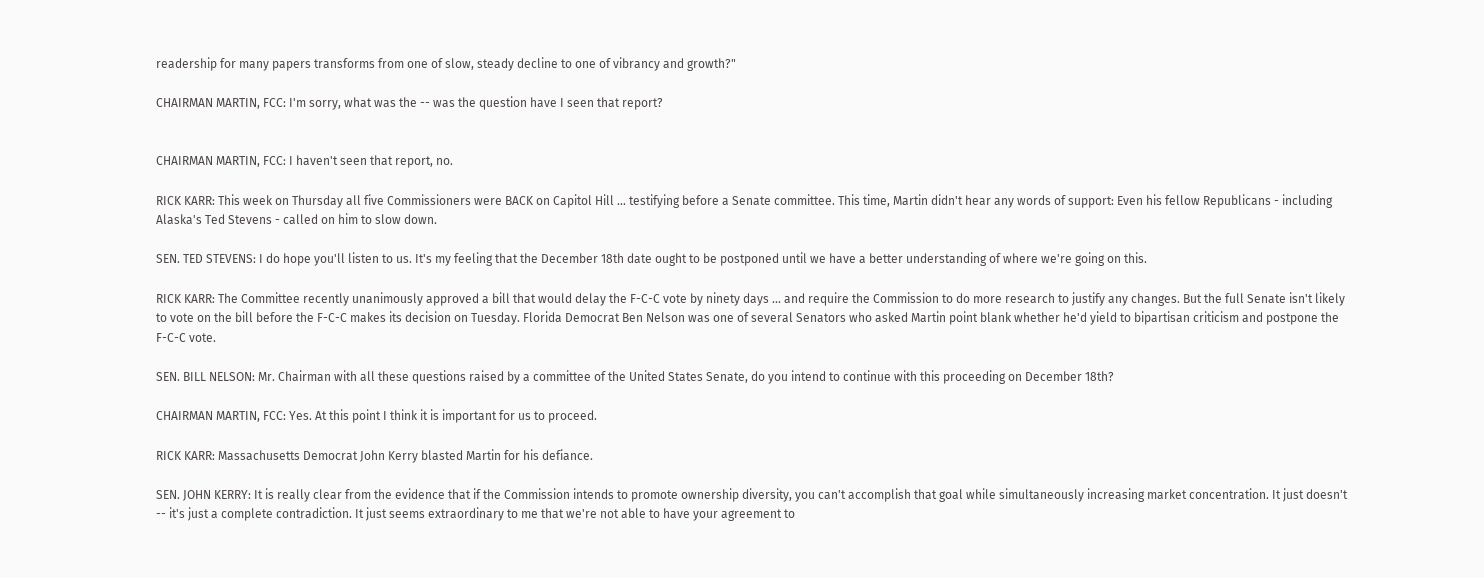readership for many papers transforms from one of slow, steady decline to one of vibrancy and growth?"

CHAIRMAN MARTIN, FCC: I'm sorry, what was the -- was the question have I seen that report?


CHAIRMAN MARTIN, FCC: I haven't seen that report, no.

RICK KARR: This week on Thursday all five Commissioners were BACK on Capitol Hill ... testifying before a Senate committee. This time, Martin didn't hear any words of support: Even his fellow Republicans - including Alaska's Ted Stevens - called on him to slow down.

SEN. TED STEVENS: I do hope you'll listen to us. It's my feeling that the December 18th date ought to be postponed until we have a better understanding of where we're going on this.

RICK KARR: The Committee recently unanimously approved a bill that would delay the F-C-C vote by ninety days ... and require the Commission to do more research to justify any changes. But the full Senate isn't likely to vote on the bill before the F-C-C makes its decision on Tuesday. Florida Democrat Ben Nelson was one of several Senators who asked Martin point blank whether he'd yield to bipartisan criticism and postpone the F-C-C vote.

SEN. BILL NELSON: Mr. Chairman with all these questions raised by a committee of the United States Senate, do you intend to continue with this proceeding on December 18th?

CHAIRMAN MARTIN, FCC: Yes. At this point I think it is important for us to proceed.

RICK KARR: Massachusetts Democrat John Kerry blasted Martin for his defiance.

SEN. JOHN KERRY: It is really clear from the evidence that if the Commission intends to promote ownership diversity, you can't accomplish that goal while simultaneously increasing market concentration. It just doesn't -- it's just a complete contradiction. It just seems extraordinary to me that we're not able to have your agreement to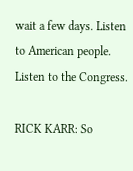wait a few days. Listen to American people. Listen to the Congress.

RICK KARR: So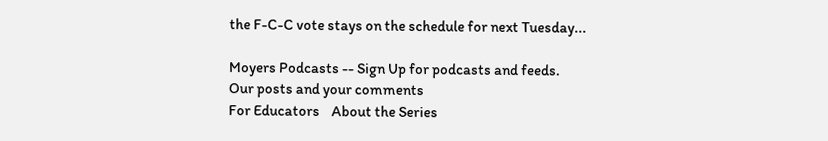the F-C-C vote stays on the schedule for next Tuesday...

Moyers Podcasts -- Sign Up for podcasts and feeds.
Our posts and your comments
For Educators    About the Series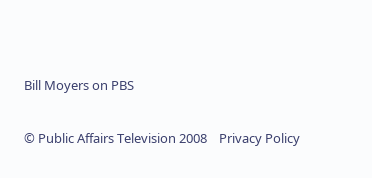Bill Moyers on PBS

© Public Affairs Television 2008    Privacy Policy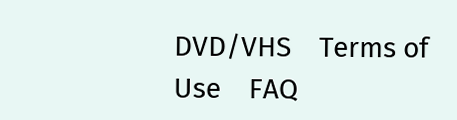DVD/VHS    Terms of Use    FAQ